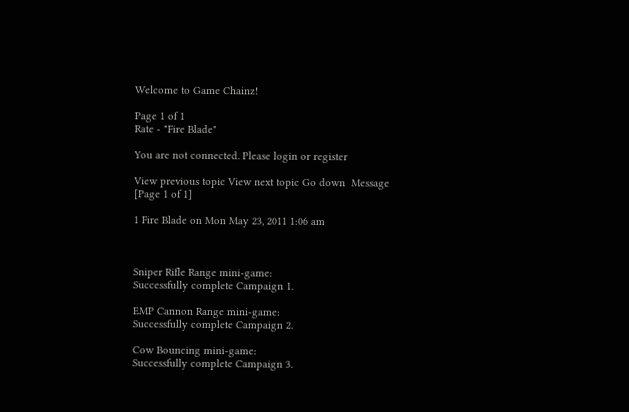Welcome to Game Chainz!

Page 1 of 1
Rate - "Fire Blade"

You are not connected. Please login or register

View previous topic View next topic Go down  Message [Page 1 of 1]

1 Fire Blade on Mon May 23, 2011 1:06 am



Sniper Rifle Range mini-game:
Successfully complete Campaign 1.

EMP Cannon Range mini-game:
Successfully complete Campaign 2.

Cow Bouncing mini-game:
Successfully complete Campaign 3.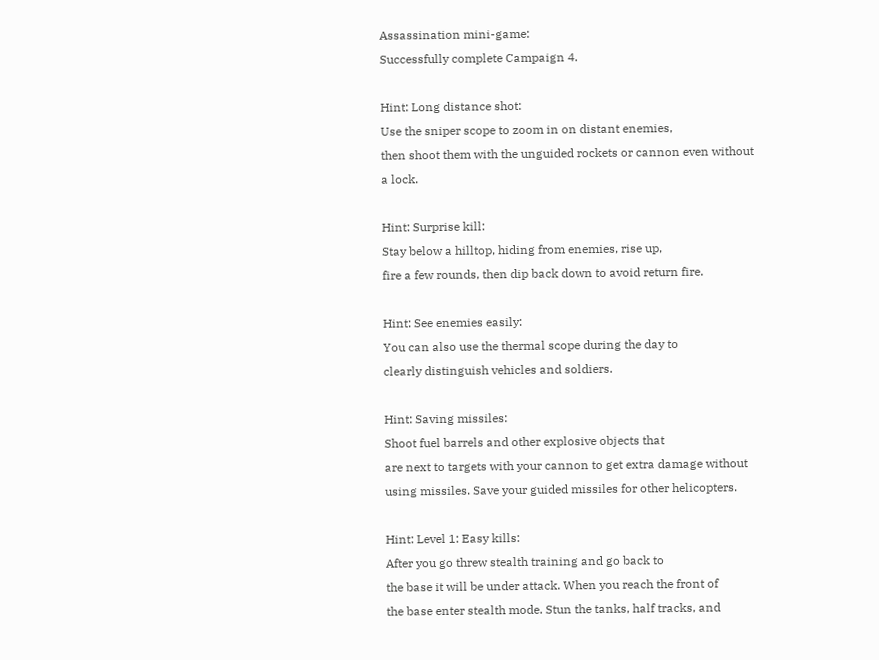Assassination mini-game:
Successfully complete Campaign 4.

Hint: Long distance shot:
Use the sniper scope to zoom in on distant enemies,
then shoot them with the unguided rockets or cannon even without
a lock.

Hint: Surprise kill:
Stay below a hilltop, hiding from enemies, rise up,
fire a few rounds, then dip back down to avoid return fire.

Hint: See enemies easily:
You can also use the thermal scope during the day to
clearly distinguish vehicles and soldiers.

Hint: Saving missiles:
Shoot fuel barrels and other explosive objects that
are next to targets with your cannon to get extra damage without
using missiles. Save your guided missiles for other helicopters.

Hint: Level 1: Easy kills:
After you go threw stealth training and go back to
the base it will be under attack. When you reach the front of
the base enter stealth mode. Stun the tanks, half tracks, and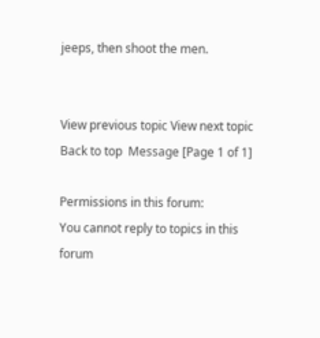jeeps, then shoot the men.


View previous topic View next topic Back to top  Message [Page 1 of 1]

Permissions in this forum:
You cannot reply to topics in this forum